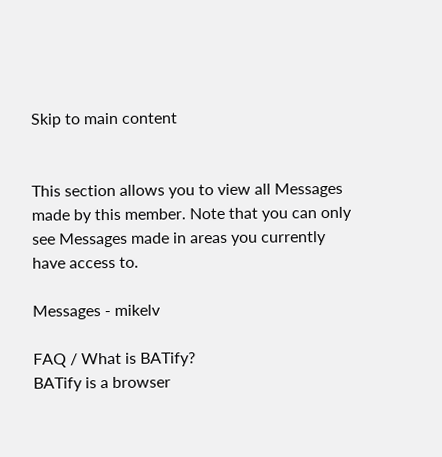Skip to main content


This section allows you to view all Messages made by this member. Note that you can only see Messages made in areas you currently have access to.

Messages - mikelv

FAQ / What is BATify?
BATify is a browser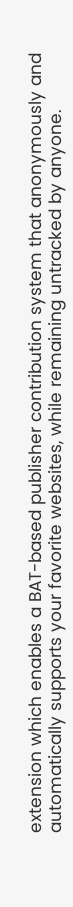extension which enables a BAT-based publisher contribution system that anonymously and automatically supports your favorite websites, while remaining untracked by anyone.